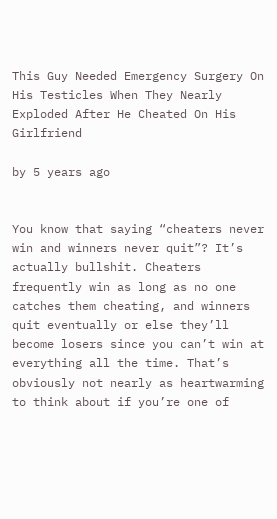This Guy Needed Emergency Surgery On His Testicles When They Nearly Exploded After He Cheated On His Girlfriend

by 5 years ago


You know that saying “cheaters never win and winners never quit”? It’s actually bullshit. Cheaters frequently win as long as no one catches them cheating, and winners quit eventually or else they’ll become losers since you can’t win at everything all the time. That’s obviously not nearly as heartwarming to think about if you’re one of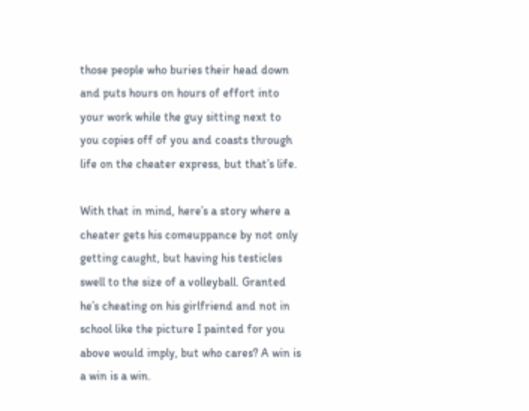those people who buries their head down and puts hours on hours of effort into your work while the guy sitting next to you copies off of you and coasts through life on the cheater express, but that’s life.

With that in mind, here’s a story where a cheater gets his comeuppance by not only getting caught, but having his testicles swell to the size of a volleyball. Granted he’s cheating on his girlfriend and not in school like the picture I painted for you above would imply, but who cares? A win is a win is a win.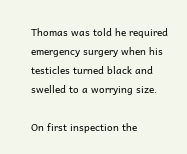Thomas was told he required emergency surgery when his testicles turned black and swelled to a worrying size.

On first inspection the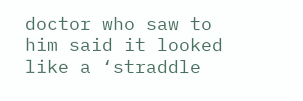doctor who saw to him said it looked like a ‘straddle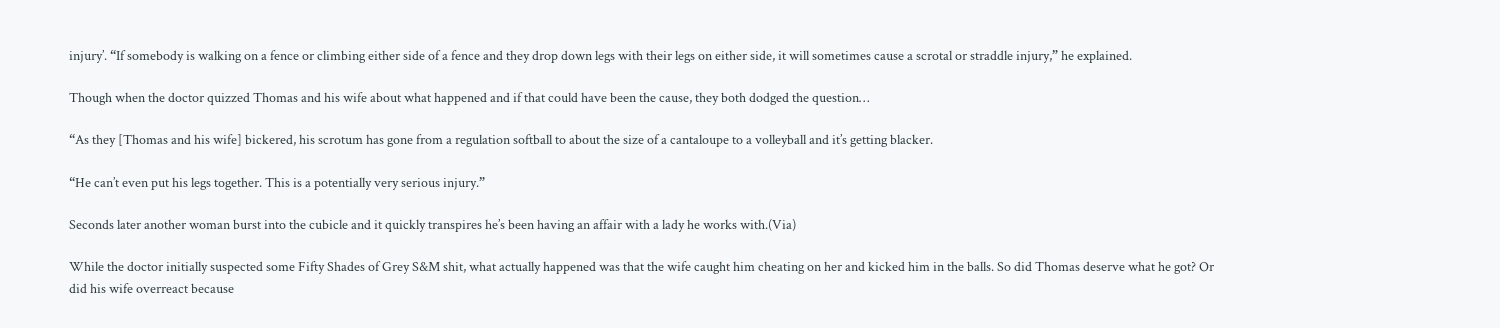injury’. “If somebody is walking on a fence or climbing either side of a fence and they drop down legs with their legs on either side, it will sometimes cause a scrotal or straddle injury,” he explained.

Though when the doctor quizzed Thomas and his wife about what happened and if that could have been the cause, they both dodged the question…

“As they [Thomas and his wife] bickered, his scrotum has gone from a regulation softball to about the size of a cantaloupe to a volleyball and it’s getting blacker.

“He can’t even put his legs together. This is a potentially very serious injury.”

Seconds later another woman burst into the cubicle and it quickly transpires he’s been having an affair with a lady he works with.(Via)

While the doctor initially suspected some Fifty Shades of Grey S&M shit, what actually happened was that the wife caught him cheating on her and kicked him in the balls. So did Thomas deserve what he got? Or did his wife overreact because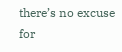there’s no excuse for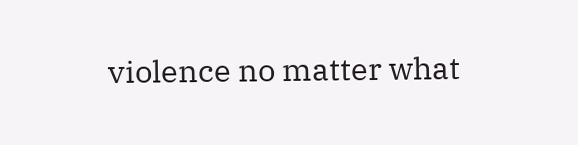violence no matter what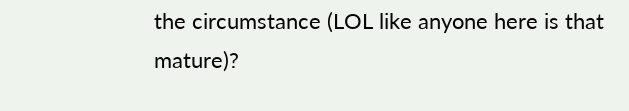the circumstance (LOL like anyone here is that mature)?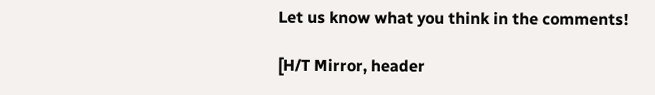Let us know what you think in the comments!

[H/T Mirror, header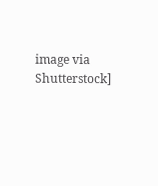image via Shutterstock]